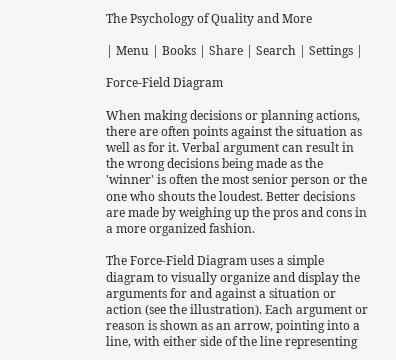The Psychology of Quality and More

| Menu | Books | Share | Search | Settings |

Force-Field Diagram

When making decisions or planning actions, there are often points against the situation as well as for it. Verbal argument can result in the wrong decisions being made as the 'winner' is often the most senior person or the one who shouts the loudest. Better decisions are made by weighing up the pros and cons in a more organized fashion.

The Force-Field Diagram uses a simple diagram to visually organize and display the arguments for and against a situation or action (see the illustration). Each argument or reason is shown as an arrow, pointing into a line, with either side of the line representing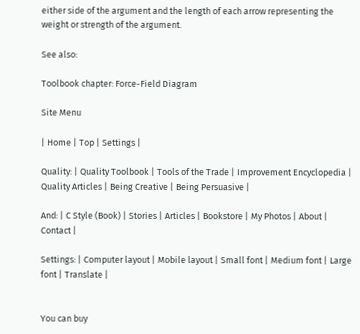either side of the argument and the length of each arrow representing the weight or strength of the argument.

See also:

Toolbook chapter: Force-Field Diagram

Site Menu

| Home | Top | Settings |

Quality: | Quality Toolbook | Tools of the Trade | Improvement Encyclopedia | Quality Articles | Being Creative | Being Persuasive |

And: | C Style (Book) | Stories | Articles | Bookstore | My Photos | About | Contact |

Settings: | Computer layout | Mobile layout | Small font | Medium font | Large font | Translate |


You can buy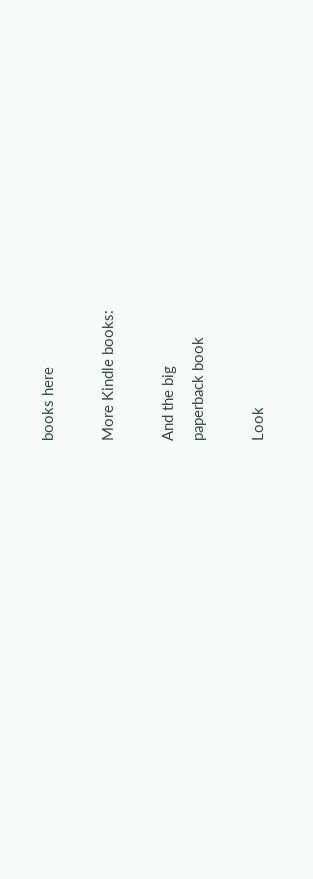books here

More Kindle books:

And the big
paperback book

Look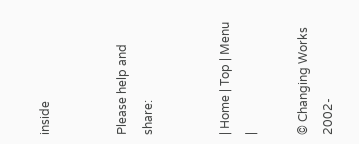inside


Please help and share:


| Home | Top | Menu |

© Changing Works 2002-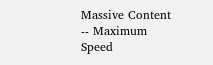Massive Content -- Maximum Speed